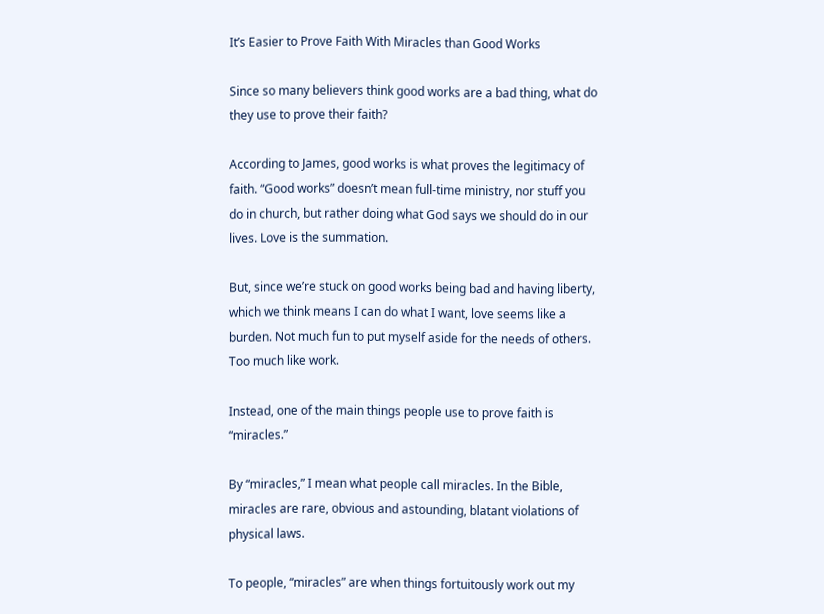It’s Easier to Prove Faith With Miracles than Good Works

Since so many believers think good works are a bad thing, what do they use to prove their faith?

According to James, good works is what proves the legitimacy of faith. “Good works” doesn’t mean full-time ministry, nor stuff you do in church, but rather doing what God says we should do in our lives. Love is the summation.

But, since we’re stuck on good works being bad and having liberty, which we think means I can do what I want, love seems like a burden. Not much fun to put myself aside for the needs of others. Too much like work.

Instead, one of the main things people use to prove faith is “miracles.”

By “miracles,” I mean what people call miracles. In the Bible, miracles are rare, obvious and astounding, blatant violations of physical laws.

To people, “miracles” are when things fortuitously work out my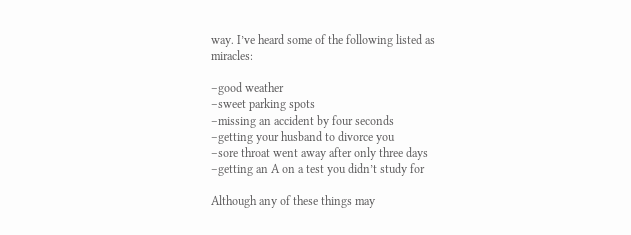way. I’ve heard some of the following listed as miracles:

–good weather
–sweet parking spots
–missing an accident by four seconds
–getting your husband to divorce you
–sore throat went away after only three days
–getting an A on a test you didn’t study for

Although any of these things may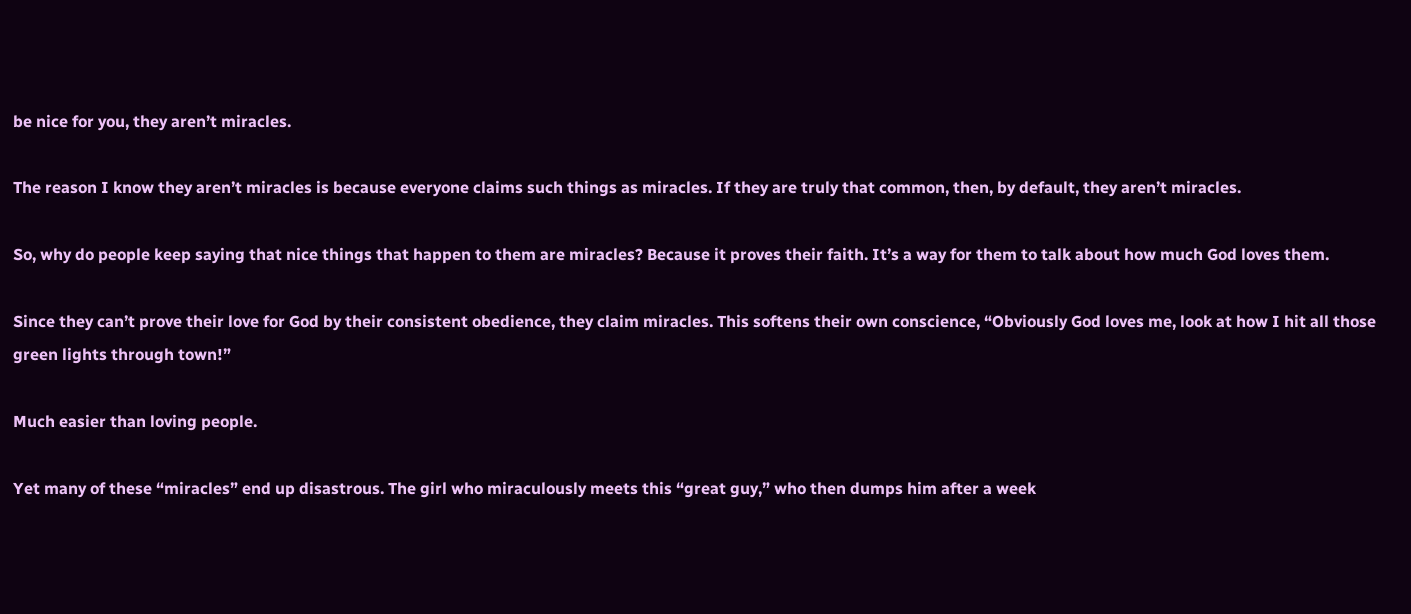be nice for you, they aren’t miracles.

The reason I know they aren’t miracles is because everyone claims such things as miracles. If they are truly that common, then, by default, they aren’t miracles.

So, why do people keep saying that nice things that happen to them are miracles? Because it proves their faith. It’s a way for them to talk about how much God loves them.

Since they can’t prove their love for God by their consistent obedience, they claim miracles. This softens their own conscience, “Obviously God loves me, look at how I hit all those green lights through town!”

Much easier than loving people.

Yet many of these “miracles” end up disastrous. The girl who miraculously meets this “great guy,” who then dumps him after a week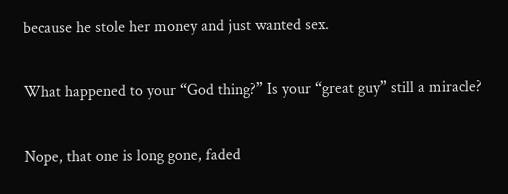because he stole her money and just wanted sex.

What happened to your “God thing?” Is your “great guy” still a miracle?

Nope, that one is long gone, faded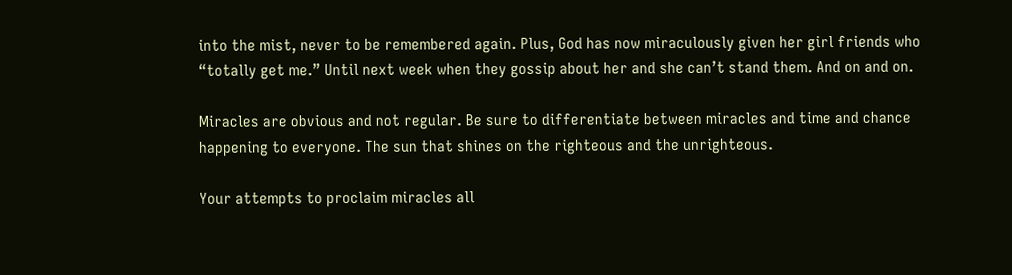into the mist, never to be remembered again. Plus, God has now miraculously given her girl friends who “totally get me.” Until next week when they gossip about her and she can’t stand them. And on and on.

Miracles are obvious and not regular. Be sure to differentiate between miracles and time and chance happening to everyone. The sun that shines on the righteous and the unrighteous.

Your attempts to proclaim miracles all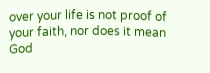over your life is not proof of your faith, nor does it mean God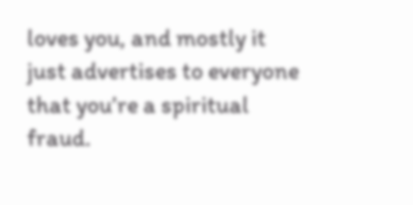loves you, and mostly it just advertises to everyone that you’re a spiritual fraud.